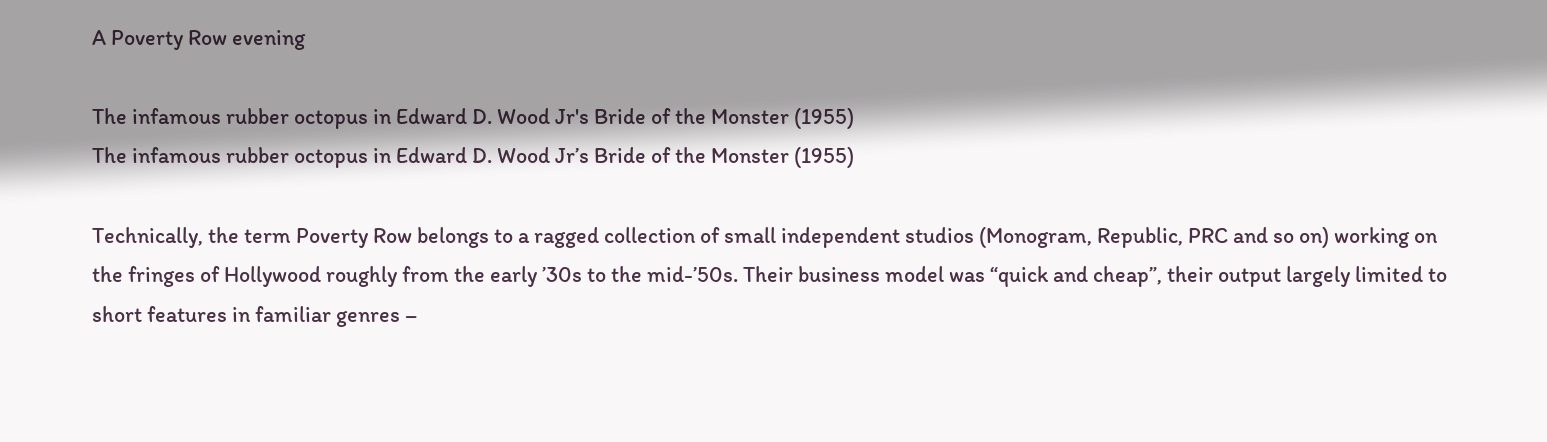A Poverty Row evening

The infamous rubber octopus in Edward D. Wood Jr's Bride of the Monster (1955)
The infamous rubber octopus in Edward D. Wood Jr’s Bride of the Monster (1955)

Technically, the term Poverty Row belongs to a ragged collection of small independent studios (Monogram, Republic, PRC and so on) working on the fringes of Hollywood roughly from the early ’30s to the mid-’50s. Their business model was “quick and cheap”, their output largely limited to short features in familiar genres –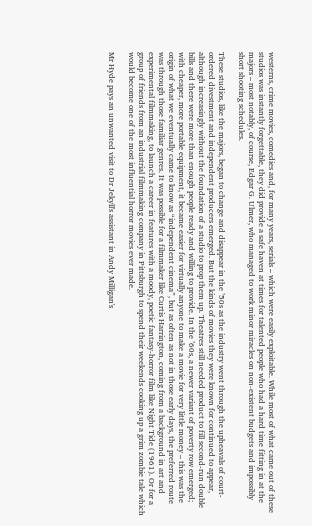westerns, crime movies, comedies and, for many years, serials – which were easily exploitable. While most of what came out of these studios was instantly forgettable, they did provide a safe haven at times for talented people who had a hard time fitting in at the majors – most notably, of course, Edgar G. Ulmer, who managed to work minor miracles on non-existent budgets and impossibly short shooting schedules.

These studios, like the majors, began to change and disappear in the ’50s as the industry went through the upheavals of court-ordered divestment and independent producers emerged. But the kinds of movies they were known for continued to appear, although increasingly without the foundation of a studio to prop them up. Theatres still needed product to fill second-run double bills and there were more than enough people ready and willing to provide. In the ’60s, a newer variant of poverty row emerged; with cheaper, more portable equipment, it became easier for virtually anyone to make a movie for very little money – this was the origin of what we eventually came to know as “independent cinema”, but as often as not in those early days, the preferred route was through those familiar genres. It was possible for a filmmaker like Curtis Harrington, coming from a background in art and experimental filmmaking, to launch a career in features with a moody, poetic fantasy-horror film like Night Tide (1961). Or for a group of friends from an industrial filmmaking company in Pittsburgh to spend their weekends cooking up a grim zombie tale which would become one of the most influential horror movies ever made.

Mr Hyde pays an unwanted visit to Dr Jekyll's assistant in Andy Milligan's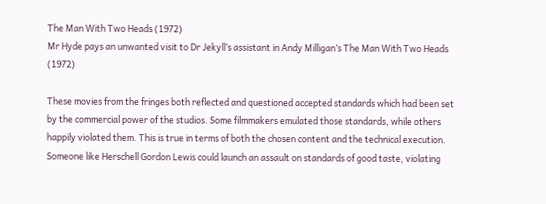The Man With Two Heads (1972)
Mr Hyde pays an unwanted visit to Dr Jekyll’s assistant in Andy Milligan’s The Man With Two Heads (1972)

These movies from the fringes both reflected and questioned accepted standards which had been set by the commercial power of the studios. Some filmmakers emulated those standards, while others happily violated them. This is true in terms of both the chosen content and the technical execution. Someone like Herschell Gordon Lewis could launch an assault on standards of good taste, violating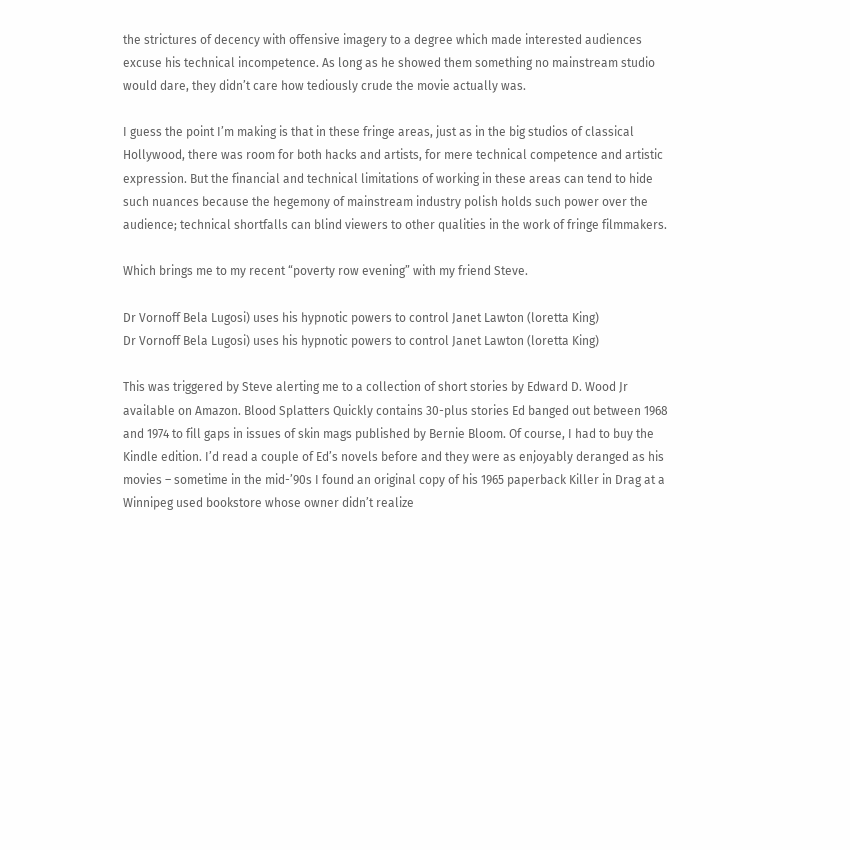the strictures of decency with offensive imagery to a degree which made interested audiences excuse his technical incompetence. As long as he showed them something no mainstream studio would dare, they didn’t care how tediously crude the movie actually was.

I guess the point I’m making is that in these fringe areas, just as in the big studios of classical Hollywood, there was room for both hacks and artists, for mere technical competence and artistic expression. But the financial and technical limitations of working in these areas can tend to hide such nuances because the hegemony of mainstream industry polish holds such power over the audience; technical shortfalls can blind viewers to other qualities in the work of fringe filmmakers.

Which brings me to my recent “poverty row evening” with my friend Steve.

Dr Vornoff Bela Lugosi) uses his hypnotic powers to control Janet Lawton (loretta King)
Dr Vornoff Bela Lugosi) uses his hypnotic powers to control Janet Lawton (loretta King)

This was triggered by Steve alerting me to a collection of short stories by Edward D. Wood Jr available on Amazon. Blood Splatters Quickly contains 30-plus stories Ed banged out between 1968 and 1974 to fill gaps in issues of skin mags published by Bernie Bloom. Of course, I had to buy the Kindle edition. I’d read a couple of Ed’s novels before and they were as enjoyably deranged as his movies – sometime in the mid-’90s I found an original copy of his 1965 paperback Killer in Drag at a Winnipeg used bookstore whose owner didn’t realize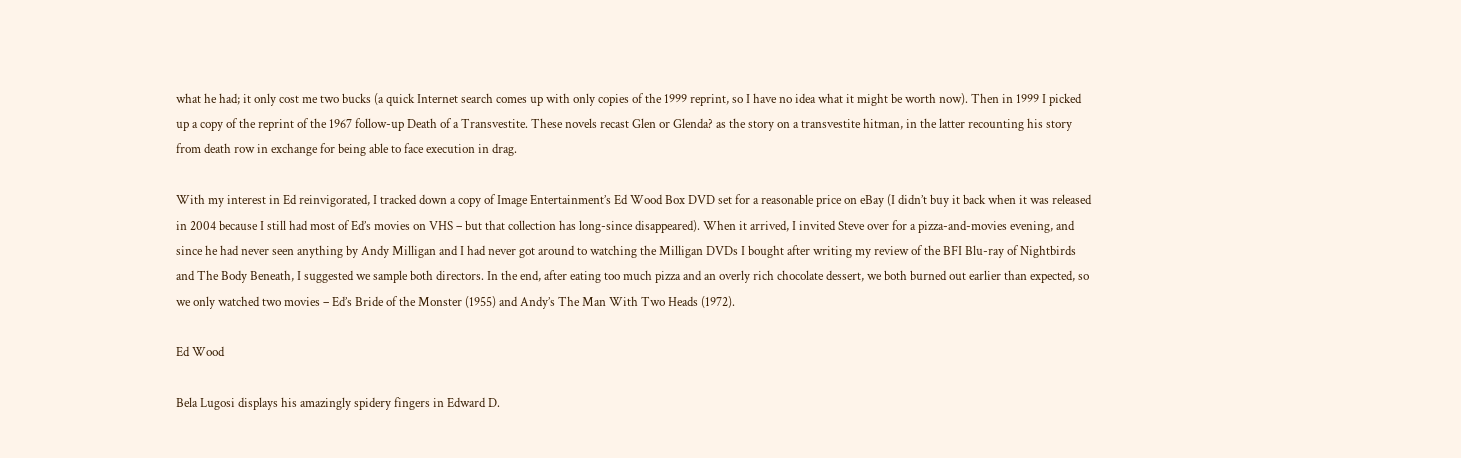what he had; it only cost me two bucks (a quick Internet search comes up with only copies of the 1999 reprint, so I have no idea what it might be worth now). Then in 1999 I picked up a copy of the reprint of the 1967 follow-up Death of a Transvestite. These novels recast Glen or Glenda? as the story on a transvestite hitman, in the latter recounting his story from death row in exchange for being able to face execution in drag.

With my interest in Ed reinvigorated, I tracked down a copy of Image Entertainment’s Ed Wood Box DVD set for a reasonable price on eBay (I didn’t buy it back when it was released in 2004 because I still had most of Ed’s movies on VHS – but that collection has long-since disappeared). When it arrived, I invited Steve over for a pizza-and-movies evening, and since he had never seen anything by Andy Milligan and I had never got around to watching the Milligan DVDs I bought after writing my review of the BFI Blu-ray of Nightbirds and The Body Beneath, I suggested we sample both directors. In the end, after eating too much pizza and an overly rich chocolate dessert, we both burned out earlier than expected, so we only watched two movies – Ed’s Bride of the Monster (1955) and Andy’s The Man With Two Heads (1972).

Ed Wood

Bela Lugosi displays his amazingly spidery fingers in Edward D.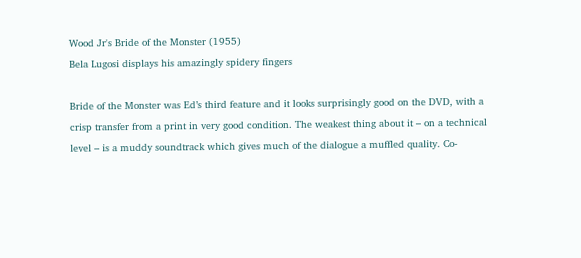Wood Jr's Bride of the Monster (1955)
Bela Lugosi displays his amazingly spidery fingers

Bride of the Monster was Ed’s third feature and it looks surprisingly good on the DVD, with a crisp transfer from a print in very good condition. The weakest thing about it – on a technical level – is a muddy soundtrack which gives much of the dialogue a muffled quality. Co-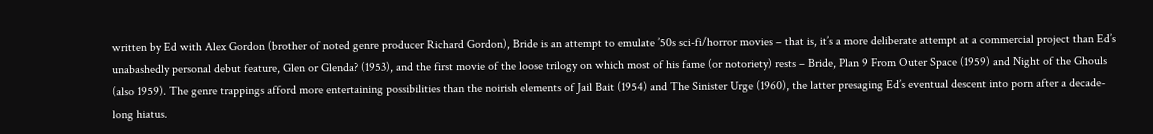written by Ed with Alex Gordon (brother of noted genre producer Richard Gordon), Bride is an attempt to emulate ’50s sci-fi/horror movies – that is, it’s a more deliberate attempt at a commercial project than Ed’s unabashedly personal debut feature, Glen or Glenda? (1953), and the first movie of the loose trilogy on which most of his fame (or notoriety) rests – Bride, Plan 9 From Outer Space (1959) and Night of the Ghouls (also 1959). The genre trappings afford more entertaining possibilities than the noirish elements of Jail Bait (1954) and The Sinister Urge (1960), the latter presaging Ed’s eventual descent into porn after a decade-long hiatus.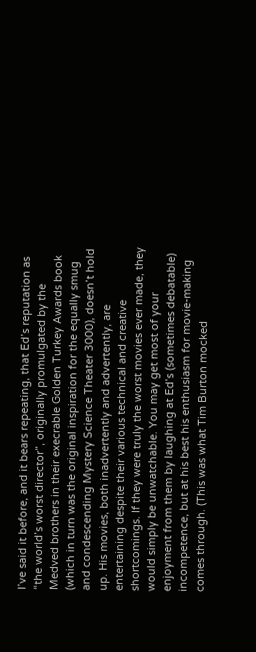I’ve said it before, and it bears repeating, that Ed’s reputation as “the world’s worst director”, originally promulgated by the Medved brothers in their execrable Golden Turkey Awards book (which in turn was the original inspiration for the equally smug and condescending Mystery Science Theater 3000), doesn’t hold up. His movies, both inadvertently and advertently, are entertaining despite their various technical and creative shortcomings. If they were truly the worst movies ever made, they would simply be unwatchable. You may get most of your enjoyment from them by laughing at Ed’s (sometimes debatable) incompetence, but at his best his enthusiasm for movie-making comes through. (This was what Tim Burton mocked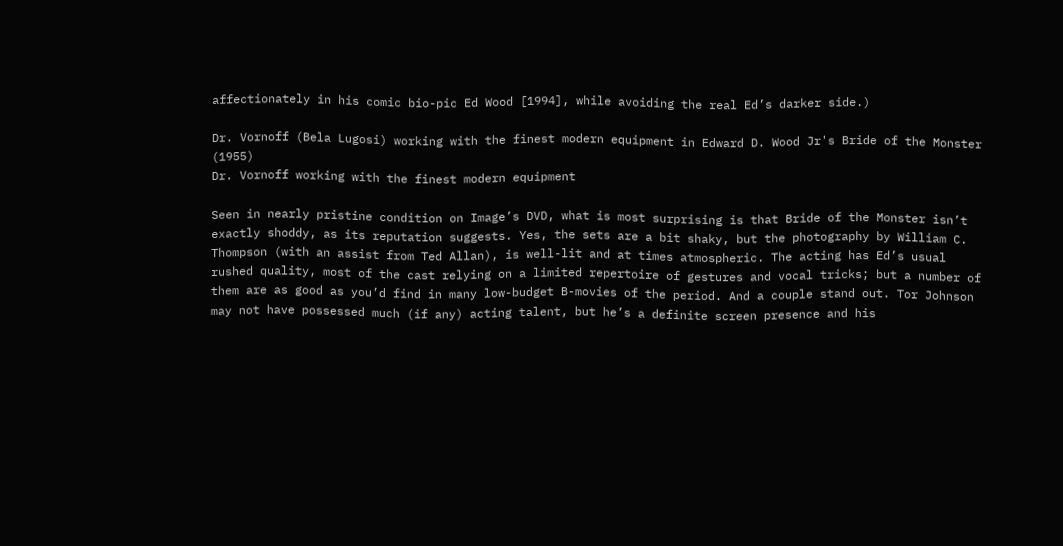affectionately in his comic bio-pic Ed Wood [1994], while avoiding the real Ed’s darker side.)

Dr. Vornoff (Bela Lugosi) working with the finest modern equipment in Edward D. Wood Jr's Bride of the Monster (1955)
Dr. Vornoff working with the finest modern equipment

Seen in nearly pristine condition on Image’s DVD, what is most surprising is that Bride of the Monster isn’t exactly shoddy, as its reputation suggests. Yes, the sets are a bit shaky, but the photography by William C. Thompson (with an assist from Ted Allan), is well-lit and at times atmospheric. The acting has Ed’s usual rushed quality, most of the cast relying on a limited repertoire of gestures and vocal tricks; but a number of them are as good as you’d find in many low-budget B-movies of the period. And a couple stand out. Tor Johnson may not have possessed much (if any) acting talent, but he’s a definite screen presence and his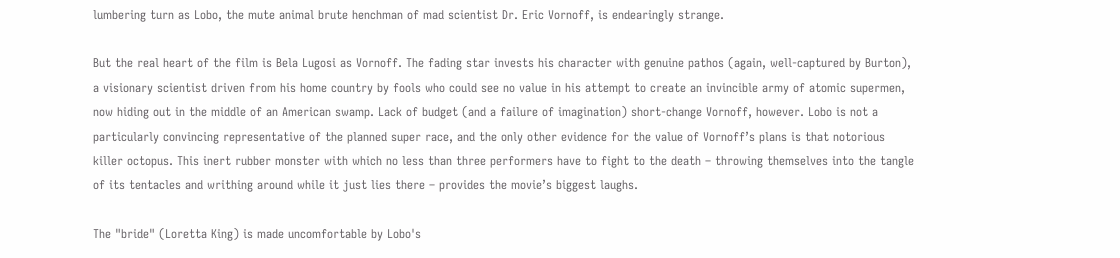lumbering turn as Lobo, the mute animal brute henchman of mad scientist Dr. Eric Vornoff, is endearingly strange.

But the real heart of the film is Bela Lugosi as Vornoff. The fading star invests his character with genuine pathos (again, well-captured by Burton), a visionary scientist driven from his home country by fools who could see no value in his attempt to create an invincible army of atomic supermen, now hiding out in the middle of an American swamp. Lack of budget (and a failure of imagination) short-change Vornoff, however. Lobo is not a particularly convincing representative of the planned super race, and the only other evidence for the value of Vornoff’s plans is that notorious killer octopus. This inert rubber monster with which no less than three performers have to fight to the death – throwing themselves into the tangle of its tentacles and writhing around while it just lies there – provides the movie’s biggest laughs.

The "bride" (Loretta King) is made uncomfortable by Lobo's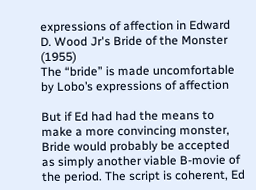expressions of affection in Edward D. Wood Jr's Bride of the Monster (1955)
The “bride” is made uncomfortable by Lobo’s expressions of affection

But if Ed had had the means to make a more convincing monster, Bride would probably be accepted as simply another viable B-movie of the period. The script is coherent, Ed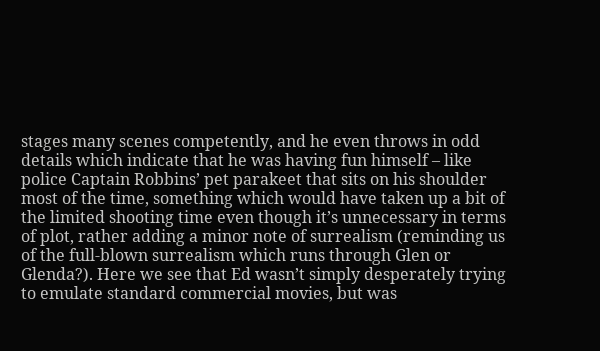stages many scenes competently, and he even throws in odd details which indicate that he was having fun himself – like police Captain Robbins’ pet parakeet that sits on his shoulder most of the time, something which would have taken up a bit of the limited shooting time even though it’s unnecessary in terms of plot, rather adding a minor note of surrealism (reminding us of the full-blown surrealism which runs through Glen or Glenda?). Here we see that Ed wasn’t simply desperately trying to emulate standard commercial movies, but was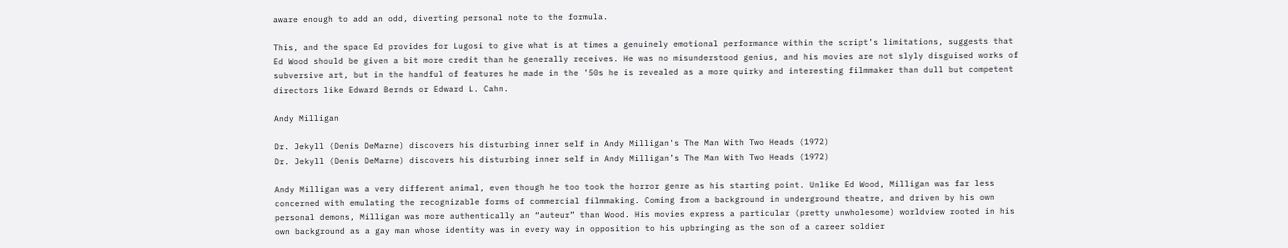aware enough to add an odd, diverting personal note to the formula.

This, and the space Ed provides for Lugosi to give what is at times a genuinely emotional performance within the script’s limitations, suggests that Ed Wood should be given a bit more credit than he generally receives. He was no misunderstood genius, and his movies are not slyly disguised works of subversive art, but in the handful of features he made in the ’50s he is revealed as a more quirky and interesting filmmaker than dull but competent directors like Edward Bernds or Edward L. Cahn.

Andy Milligan

Dr. Jekyll (Denis DeMarne) discovers his disturbing inner self in Andy Milligan's The Man With Two Heads (1972)
Dr. Jekyll (Denis DeMarne) discovers his disturbing inner self in Andy Milligan’s The Man With Two Heads (1972)

Andy Milligan was a very different animal, even though he too took the horror genre as his starting point. Unlike Ed Wood, Milligan was far less concerned with emulating the recognizable forms of commercial filmmaking. Coming from a background in underground theatre, and driven by his own personal demons, Milligan was more authentically an “auteur” than Wood. His movies express a particular (pretty unwholesome) worldview rooted in his own background as a gay man whose identity was in every way in opposition to his upbringing as the son of a career soldier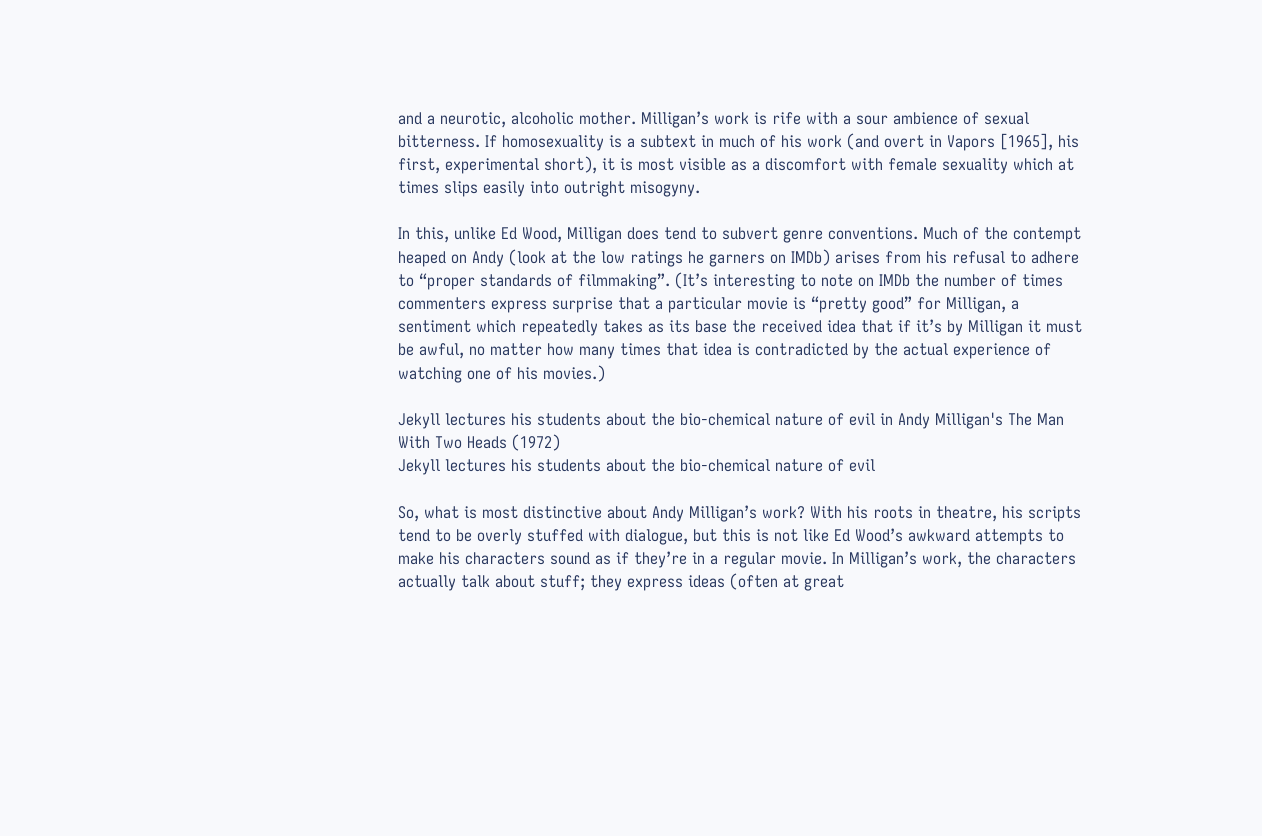and a neurotic, alcoholic mother. Milligan’s work is rife with a sour ambience of sexual bitterness. If homosexuality is a subtext in much of his work (and overt in Vapors [1965], his first, experimental short), it is most visible as a discomfort with female sexuality which at times slips easily into outright misogyny.

In this, unlike Ed Wood, Milligan does tend to subvert genre conventions. Much of the contempt heaped on Andy (look at the low ratings he garners on IMDb) arises from his refusal to adhere to “proper standards of filmmaking”. (It’s interesting to note on IMDb the number of times commenters express surprise that a particular movie is “pretty good” for Milligan, a sentiment which repeatedly takes as its base the received idea that if it’s by Milligan it must be awful, no matter how many times that idea is contradicted by the actual experience of watching one of his movies.)

Jekyll lectures his students about the bio-chemical nature of evil in Andy Milligan's The Man With Two Heads (1972)
Jekyll lectures his students about the bio-chemical nature of evil

So, what is most distinctive about Andy Milligan’s work? With his roots in theatre, his scripts tend to be overly stuffed with dialogue, but this is not like Ed Wood’s awkward attempts to make his characters sound as if they’re in a regular movie. In Milligan’s work, the characters actually talk about stuff; they express ideas (often at great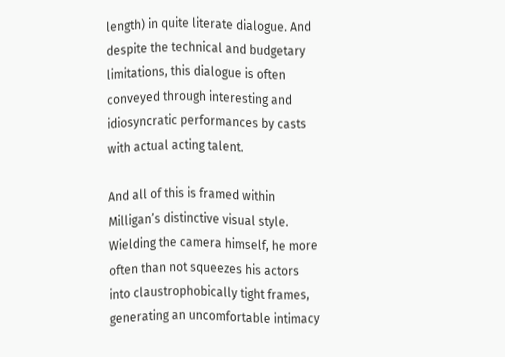length) in quite literate dialogue. And despite the technical and budgetary limitations, this dialogue is often conveyed through interesting and idiosyncratic performances by casts with actual acting talent.

And all of this is framed within Milligan’s distinctive visual style. Wielding the camera himself, he more often than not squeezes his actors into claustrophobically tight frames, generating an uncomfortable intimacy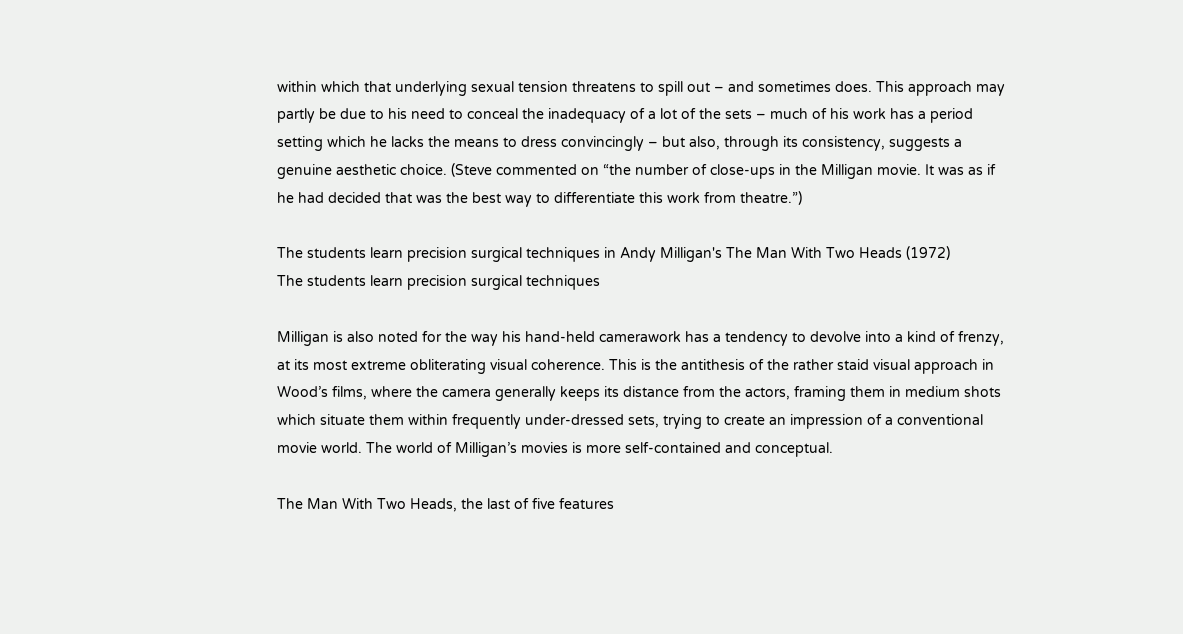within which that underlying sexual tension threatens to spill out – and sometimes does. This approach may partly be due to his need to conceal the inadequacy of a lot of the sets – much of his work has a period setting which he lacks the means to dress convincingly – but also, through its consistency, suggests a genuine aesthetic choice. (Steve commented on “the number of close-ups in the Milligan movie. It was as if he had decided that was the best way to differentiate this work from theatre.”)

The students learn precision surgical techniques in Andy Milligan's The Man With Two Heads (1972)
The students learn precision surgical techniques

Milligan is also noted for the way his hand-held camerawork has a tendency to devolve into a kind of frenzy, at its most extreme obliterating visual coherence. This is the antithesis of the rather staid visual approach in Wood’s films, where the camera generally keeps its distance from the actors, framing them in medium shots which situate them within frequently under-dressed sets, trying to create an impression of a conventional movie world. The world of Milligan’s movies is more self-contained and conceptual.

The Man With Two Heads, the last of five features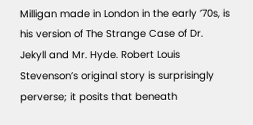Milligan made in London in the early ’70s, is his version of The Strange Case of Dr. Jekyll and Mr. Hyde. Robert Louis Stevenson’s original story is surprisingly perverse; it posits that beneath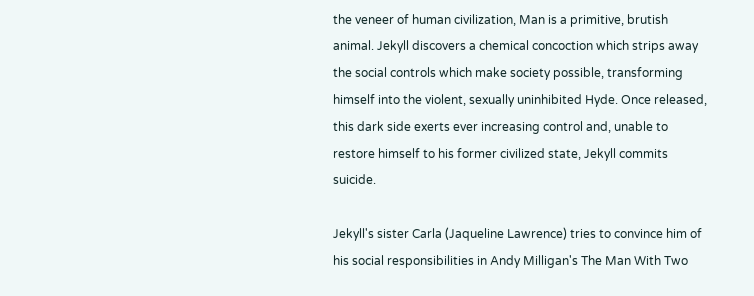the veneer of human civilization, Man is a primitive, brutish animal. Jekyll discovers a chemical concoction which strips away the social controls which make society possible, transforming himself into the violent, sexually uninhibited Hyde. Once released, this dark side exerts ever increasing control and, unable to restore himself to his former civilized state, Jekyll commits suicide.

Jekyll's sister Carla (Jaqueline Lawrence) tries to convince him of his social responsibilities in Andy Milligan's The Man With Two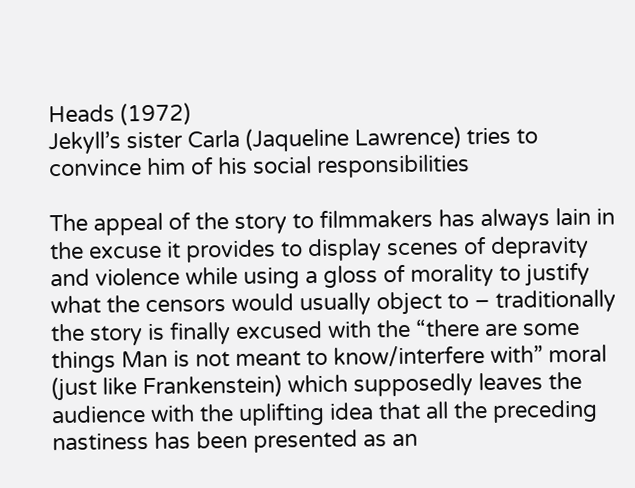Heads (1972)
Jekyll’s sister Carla (Jaqueline Lawrence) tries to convince him of his social responsibilities

The appeal of the story to filmmakers has always lain in the excuse it provides to display scenes of depravity and violence while using a gloss of morality to justify what the censors would usually object to – traditionally the story is finally excused with the “there are some things Man is not meant to know/interfere with” moral (just like Frankenstein) which supposedly leaves the audience with the uplifting idea that all the preceding nastiness has been presented as an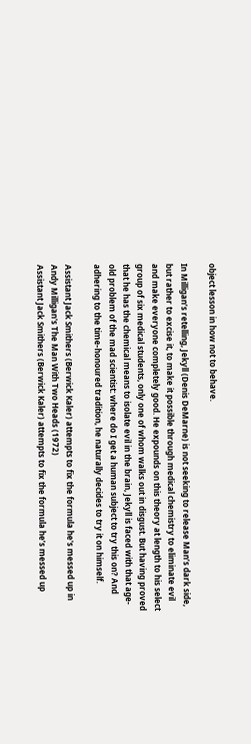object lesson in how not to behave.

In Milligan’s retelling, Jekyll (Denis DeMarne) is not seeking to release Man’s dark side, but rather to excise it, to make it possible through medical chemistry to eliminate evil and make everyone completely good. He expounds on this theory at length to his select group of six medical students, only one of whom walks out in disgust. But having proved that he has the chemical means to isolate evil in the brain, Jekyll is faced with that age-old problem of the mad scientist: where do I get a human subject to try this on? And adhering to the time-honoured tradition, he naturally decides to try it on himself.

Assistant Jack Smithers (Berwick Kaler) attempts to fix the formula he's messed up in Andy Milligan's The Man With Two Heads (1972)
Assistant Jack Smithers (Berwick Kaler) attempts to fix the formula he’s messed up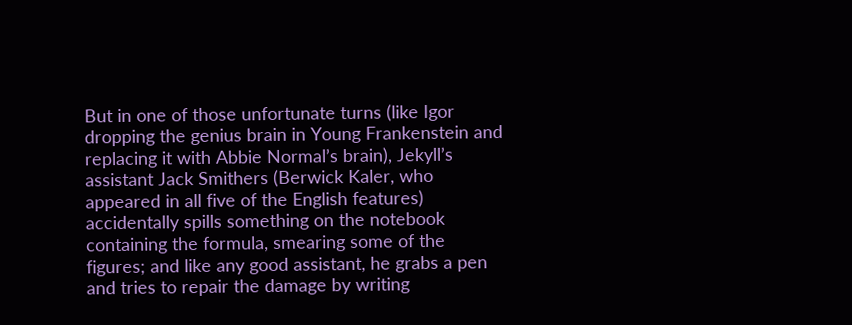But in one of those unfortunate turns (like Igor dropping the genius brain in Young Frankenstein and replacing it with Abbie Normal’s brain), Jekyll’s assistant Jack Smithers (Berwick Kaler, who appeared in all five of the English features) accidentally spills something on the notebook containing the formula, smearing some of the figures; and like any good assistant, he grabs a pen and tries to repair the damage by writing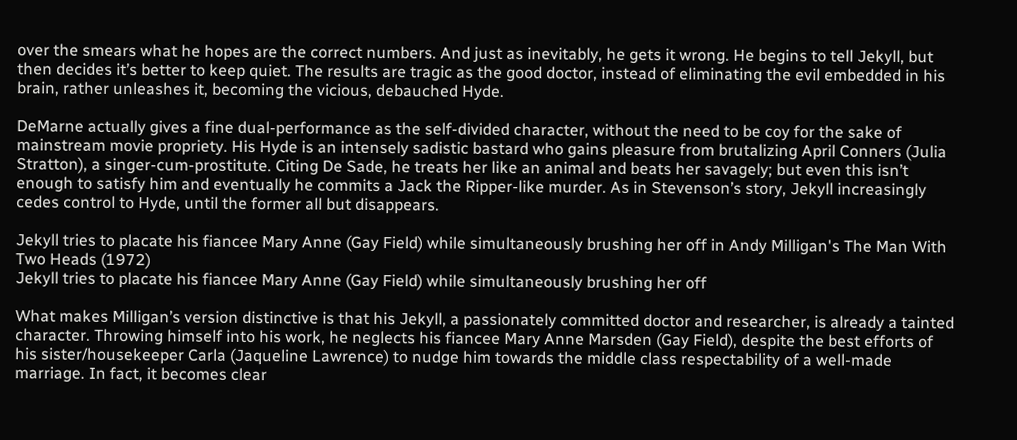over the smears what he hopes are the correct numbers. And just as inevitably, he gets it wrong. He begins to tell Jekyll, but then decides it’s better to keep quiet. The results are tragic as the good doctor, instead of eliminating the evil embedded in his brain, rather unleashes it, becoming the vicious, debauched Hyde.

DeMarne actually gives a fine dual-performance as the self-divided character, without the need to be coy for the sake of mainstream movie propriety. His Hyde is an intensely sadistic bastard who gains pleasure from brutalizing April Conners (Julia Stratton), a singer-cum-prostitute. Citing De Sade, he treats her like an animal and beats her savagely; but even this isn’t enough to satisfy him and eventually he commits a Jack the Ripper-like murder. As in Stevenson’s story, Jekyll increasingly cedes control to Hyde, until the former all but disappears.

Jekyll tries to placate his fiancee Mary Anne (Gay Field) while simultaneously brushing her off in Andy Milligan's The Man With Two Heads (1972)
Jekyll tries to placate his fiancee Mary Anne (Gay Field) while simultaneously brushing her off

What makes Milligan’s version distinctive is that his Jekyll, a passionately committed doctor and researcher, is already a tainted character. Throwing himself into his work, he neglects his fiancee Mary Anne Marsden (Gay Field), despite the best efforts of his sister/housekeeper Carla (Jaqueline Lawrence) to nudge him towards the middle class respectability of a well-made marriage. In fact, it becomes clear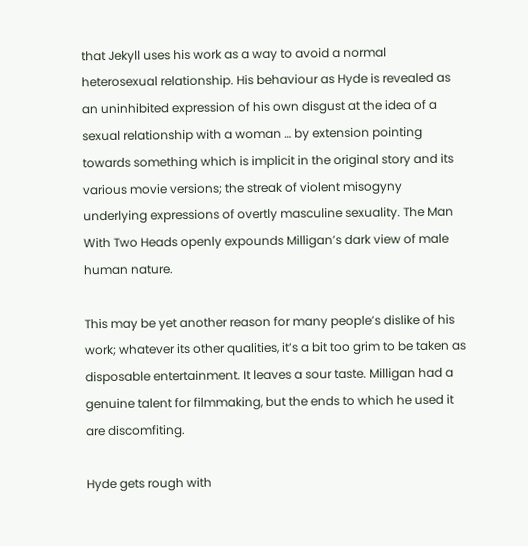that Jekyll uses his work as a way to avoid a normal heterosexual relationship. His behaviour as Hyde is revealed as an uninhibited expression of his own disgust at the idea of a sexual relationship with a woman … by extension pointing towards something which is implicit in the original story and its various movie versions; the streak of violent misogyny underlying expressions of overtly masculine sexuality. The Man With Two Heads openly expounds Milligan’s dark view of male human nature.

This may be yet another reason for many people’s dislike of his work; whatever its other qualities, it’s a bit too grim to be taken as disposable entertainment. It leaves a sour taste. Milligan had a genuine talent for filmmaking, but the ends to which he used it are discomfiting.

Hyde gets rough with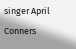singer April Conners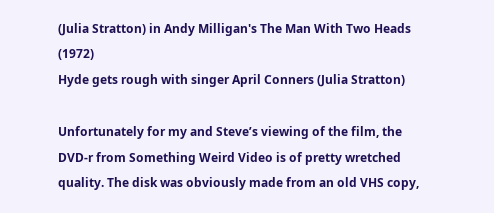(Julia Stratton) in Andy Milligan's The Man With Two Heads (1972)
Hyde gets rough with singer April Conners (Julia Stratton)

Unfortunately for my and Steve’s viewing of the film, the DVD-r from Something Weird Video is of pretty wretched quality. The disk was obviously made from an old VHS copy,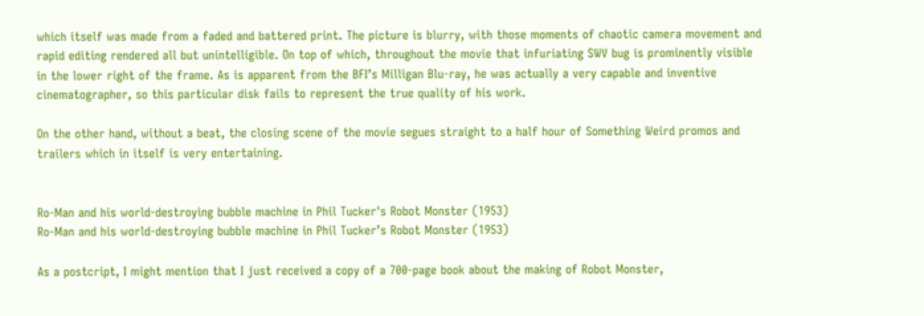which itself was made from a faded and battered print. The picture is blurry, with those moments of chaotic camera movement and rapid editing rendered all but unintelligible. On top of which, throughout the movie that infuriating SWV bug is prominently visible in the lower right of the frame. As is apparent from the BFI’s Milligan Blu-ray, he was actually a very capable and inventive cinematographer, so this particular disk fails to represent the true quality of his work.

On the other hand, without a beat, the closing scene of the movie segues straight to a half hour of Something Weird promos and trailers which in itself is very entertaining.


Ro-Man and his world-destroying bubble machine in Phil Tucker's Robot Monster (1953)
Ro-Man and his world-destroying bubble machine in Phil Tucker’s Robot Monster (1953)

As a postcript, I might mention that I just received a copy of a 700-page book about the making of Robot Monster,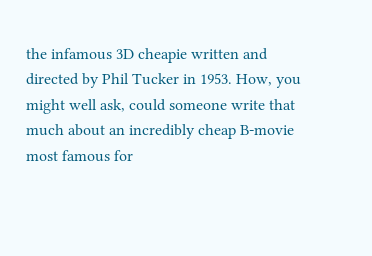the infamous 3D cheapie written and directed by Phil Tucker in 1953. How, you might well ask, could someone write that much about an incredibly cheap B-movie most famous for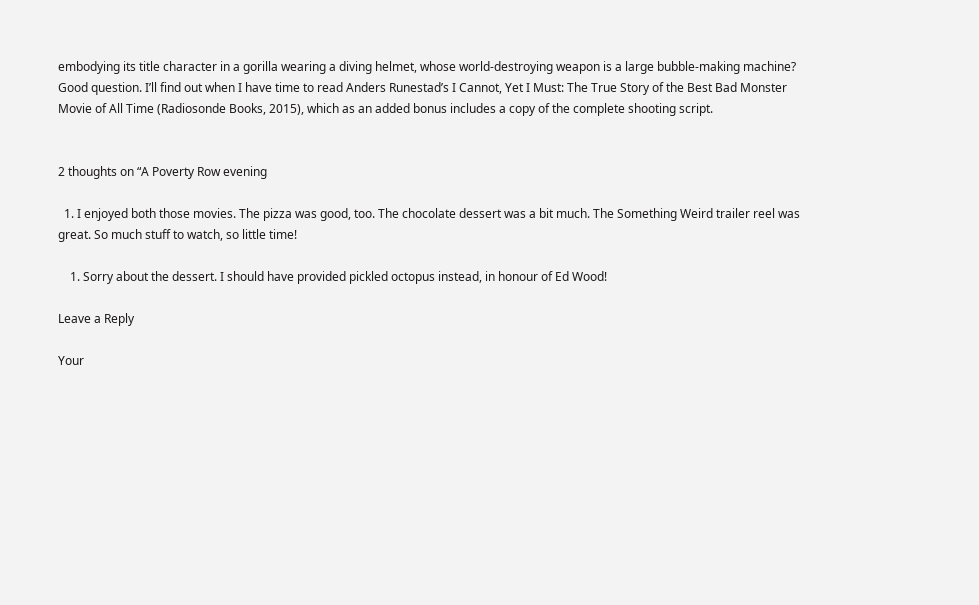embodying its title character in a gorilla wearing a diving helmet, whose world-destroying weapon is a large bubble-making machine? Good question. I’ll find out when I have time to read Anders Runestad’s I Cannot, Yet I Must: The True Story of the Best Bad Monster Movie of All Time (Radiosonde Books, 2015), which as an added bonus includes a copy of the complete shooting script.


2 thoughts on “A Poverty Row evening

  1. I enjoyed both those movies. The pizza was good, too. The chocolate dessert was a bit much. The Something Weird trailer reel was great. So much stuff to watch, so little time!

    1. Sorry about the dessert. I should have provided pickled octopus instead, in honour of Ed Wood!

Leave a Reply

Your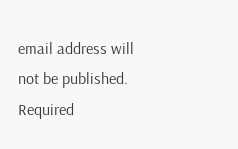email address will not be published. Required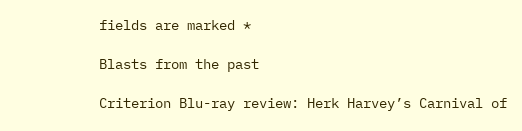fields are marked *

Blasts from the past

Criterion Blu-ray review: Herk Harvey’s Carnival of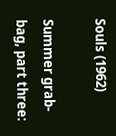Souls (1962)

Summer grab-bag, part three: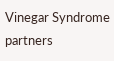Vinegar Syndrome partners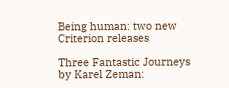Being human: two new Criterion releases

Three Fantastic Journeys by Karel Zeman: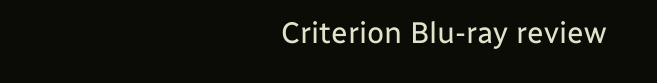Criterion Blu-ray review